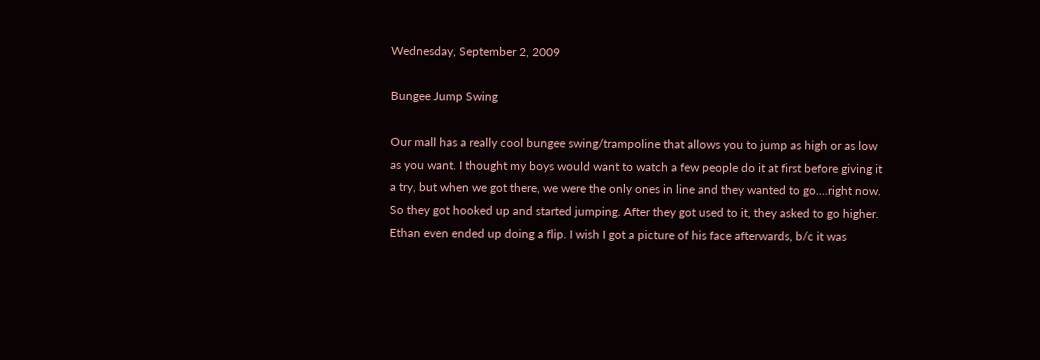Wednesday, September 2, 2009

Bungee Jump Swing

Our mall has a really cool bungee swing/trampoline that allows you to jump as high or as low as you want. I thought my boys would want to watch a few people do it at first before giving it a try, but when we got there, we were the only ones in line and they wanted to go....right now. So they got hooked up and started jumping. After they got used to it, they asked to go higher. Ethan even ended up doing a flip. I wish I got a picture of his face afterwards, b/c it was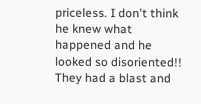priceless. I don't think he knew what happened and he looked so disoriented!! They had a blast and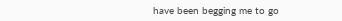have been begging me to go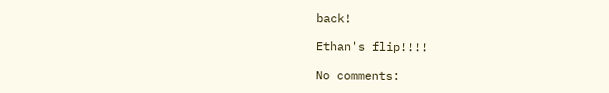back!

Ethan's flip!!!!

No comments: